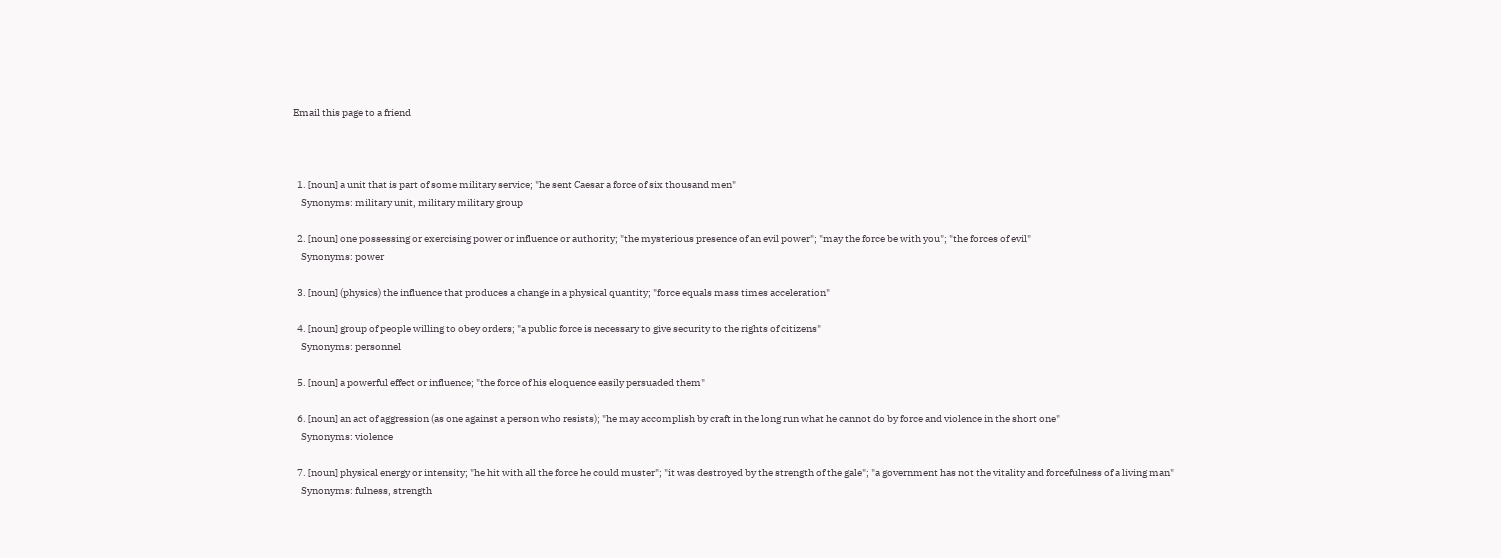Email this page to a friend



  1. [noun] a unit that is part of some military service; "he sent Caesar a force of six thousand men"
    Synonyms: military unit, military military group

  2. [noun] one possessing or exercising power or influence or authority; "the mysterious presence of an evil power"; "may the force be with you"; "the forces of evil"
    Synonyms: power

  3. [noun] (physics) the influence that produces a change in a physical quantity; "force equals mass times acceleration"

  4. [noun] group of people willing to obey orders; "a public force is necessary to give security to the rights of citizens"
    Synonyms: personnel

  5. [noun] a powerful effect or influence; "the force of his eloquence easily persuaded them"

  6. [noun] an act of aggression (as one against a person who resists); "he may accomplish by craft in the long run what he cannot do by force and violence in the short one"
    Synonyms: violence

  7. [noun] physical energy or intensity; "he hit with all the force he could muster"; "it was destroyed by the strength of the gale"; "a government has not the vitality and forcefulness of a living man"
    Synonyms: fulness, strength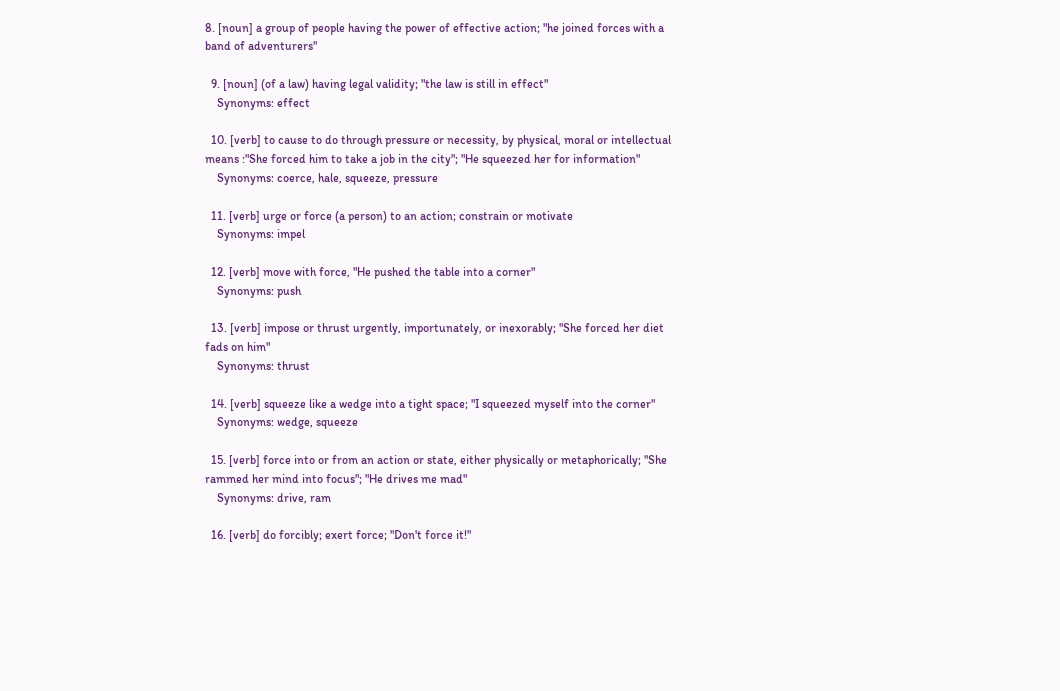8. [noun] a group of people having the power of effective action; "he joined forces with a band of adventurers"

  9. [noun] (of a law) having legal validity; "the law is still in effect"
    Synonyms: effect

  10. [verb] to cause to do through pressure or necessity, by physical, moral or intellectual means :"She forced him to take a job in the city"; "He squeezed her for information"
    Synonyms: coerce, hale, squeeze, pressure

  11. [verb] urge or force (a person) to an action; constrain or motivate
    Synonyms: impel

  12. [verb] move with force, "He pushed the table into a corner"
    Synonyms: push

  13. [verb] impose or thrust urgently, importunately, or inexorably; "She forced her diet fads on him"
    Synonyms: thrust

  14. [verb] squeeze like a wedge into a tight space; "I squeezed myself into the corner"
    Synonyms: wedge, squeeze

  15. [verb] force into or from an action or state, either physically or metaphorically; "She rammed her mind into focus"; "He drives me mad"
    Synonyms: drive, ram

  16. [verb] do forcibly; exert force; "Don't force it!"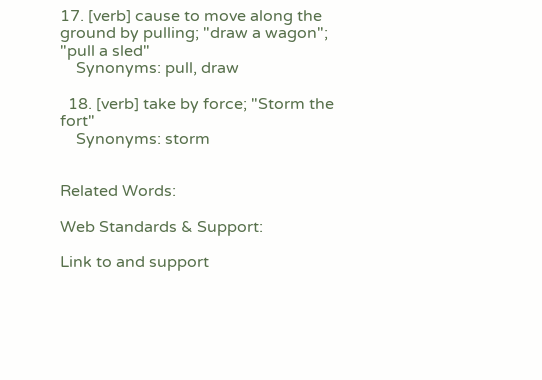17. [verb] cause to move along the ground by pulling; "draw a wagon"; "pull a sled"
    Synonyms: pull, draw

  18. [verb] take by force; "Storm the fort"
    Synonyms: storm


Related Words:

Web Standards & Support:

Link to and support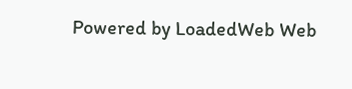Powered by LoadedWeb Web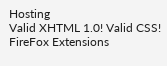Hosting
Valid XHTML 1.0! Valid CSS! FireFox Extensions